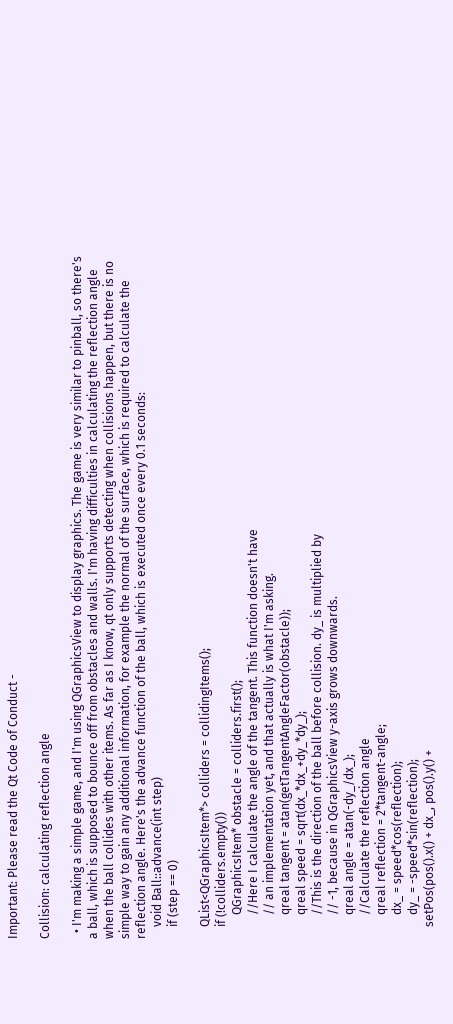Important: Please read the Qt Code of Conduct -

Collision: calculating reflection angle

  • I'm making a simple game, and I'm using QGraphicsView to display graphics. The game is very similar to pinball, so there's a ball, which is supposed to bounce off from obstacles and walls. I'm having difficulties in calculating the reflection angle when the ball collides with other items. As far as I know, qt only supports detecting when collisions happen, but there is no simple way to gain any additional information, for example the normal of the surface, which is required to calculate the reflection angle. Here's the advance function of the ball, which is executed once every 0.1 seconds:
    void Ball::advance(int step)
    if (step == 0)

    QList<QGraphicsItem*> colliders = collidingItems();
    if (!colliders.empty())
        QGraphicsItem* obstacle = colliders.first();
        //Here I calculate the angle of the tangent. This function doesn't have
        // an implementation yet, and that actually is what I'm asking.
        qreal tangent = atan(getTangentAngleFactor(obstacle));
        qreal speed = sqrt(dx_*dx_+dy_*dy_);
        //This is the direction of the ball before collision. dy_ is multiplied by
        // -1, because in QGraphicsView y-axis grows downwards.
        qreal angle = atan(-dy_/dx_);
        //Calculate the reflection angle
        qreal reflection = 2*tangent-angle;
        dx_ = speed*cos(reflection);
        dy_ = -speed*sin(reflection);
    setPos(pos().x() + dx_, pos().y() +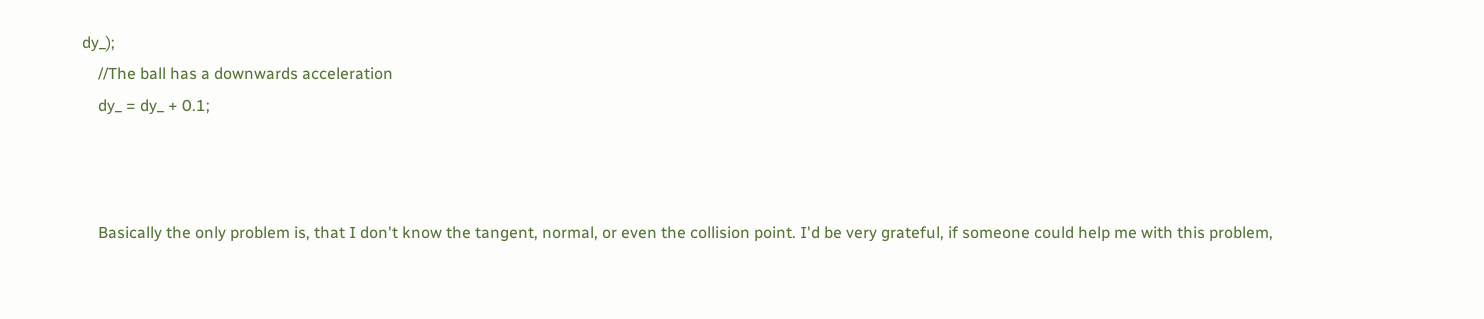dy_);
    //The ball has a downwards acceleration
    dy_ = dy_ + 0.1;



    Basically the only problem is, that I don't know the tangent, normal, or even the collision point. I'd be very grateful, if someone could help me with this problem,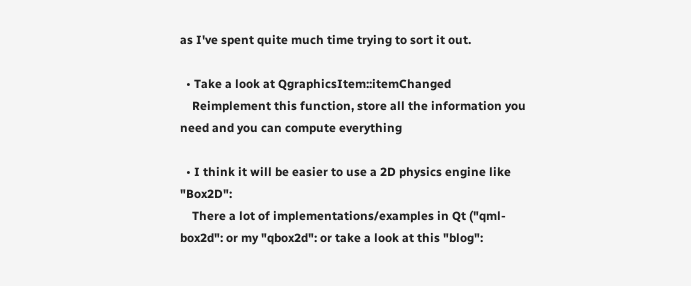as I've spent quite much time trying to sort it out.

  • Take a look at QgraphicsItem::itemChanged
    Reimplement this function, store all the information you need and you can compute everything

  • I think it will be easier to use a 2D physics engine like "Box2D":
    There a lot of implementations/examples in Qt ("qml-box2d": or my "qbox2d": or take a look at this "blog":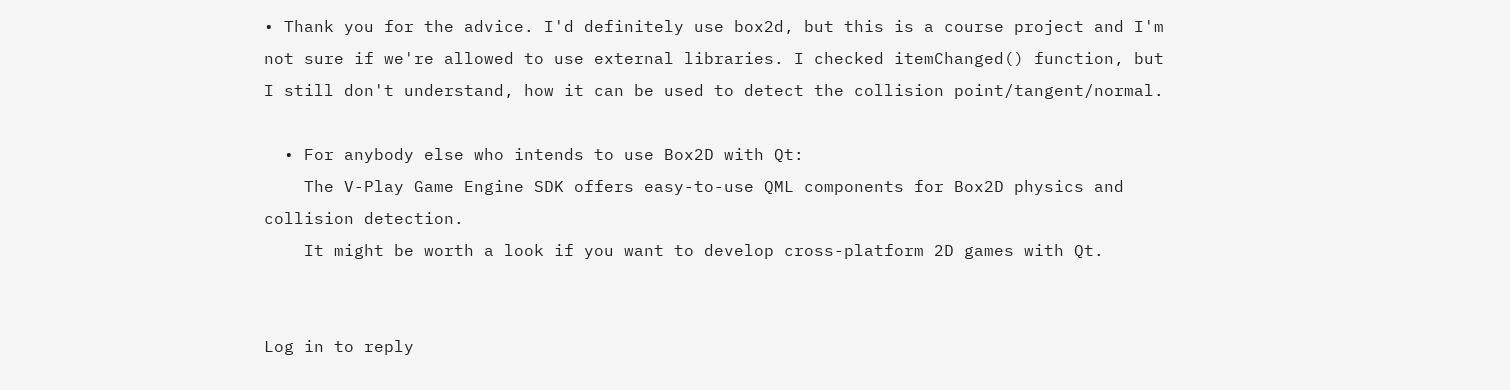• Thank you for the advice. I'd definitely use box2d, but this is a course project and I'm not sure if we're allowed to use external libraries. I checked itemChanged() function, but I still don't understand, how it can be used to detect the collision point/tangent/normal.

  • For anybody else who intends to use Box2D with Qt:
    The V-Play Game Engine SDK offers easy-to-use QML components for Box2D physics and collision detection.
    It might be worth a look if you want to develop cross-platform 2D games with Qt.


Log in to reply